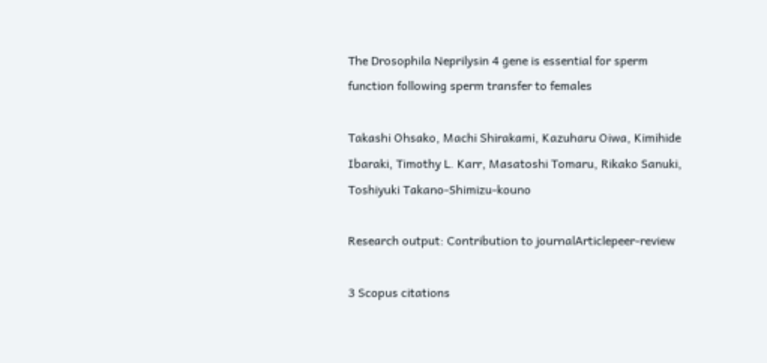The Drosophila Neprilysin 4 gene is essential for sperm function following sperm transfer to females

Takashi Ohsako, Machi Shirakami, Kazuharu Oiwa, Kimihide Ibaraki, Timothy L. Karr, Masatoshi Tomaru, Rikako Sanuki, Toshiyuki Takano-Shimizu-kouno

Research output: Contribution to journalArticlepeer-review

3 Scopus citations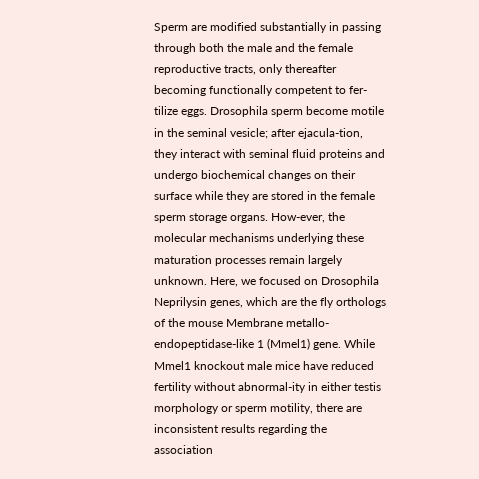Sperm are modified substantially in passing through both the male and the female reproductive tracts, only thereafter becoming functionally competent to fer-tilize eggs. Drosophila sperm become motile in the seminal vesicle; after ejacula-tion, they interact with seminal fluid proteins and undergo biochemical changes on their surface while they are stored in the female sperm storage organs. How-ever, the molecular mechanisms underlying these maturation processes remain largely unknown. Here, we focused on Drosophila Neprilysin genes, which are the fly orthologs of the mouse Membrane metallo-endopeptidase-like 1 (Mmel1) gene. While Mmel1 knockout male mice have reduced fertility without abnormal-ity in either testis morphology or sperm motility, there are inconsistent results regarding the association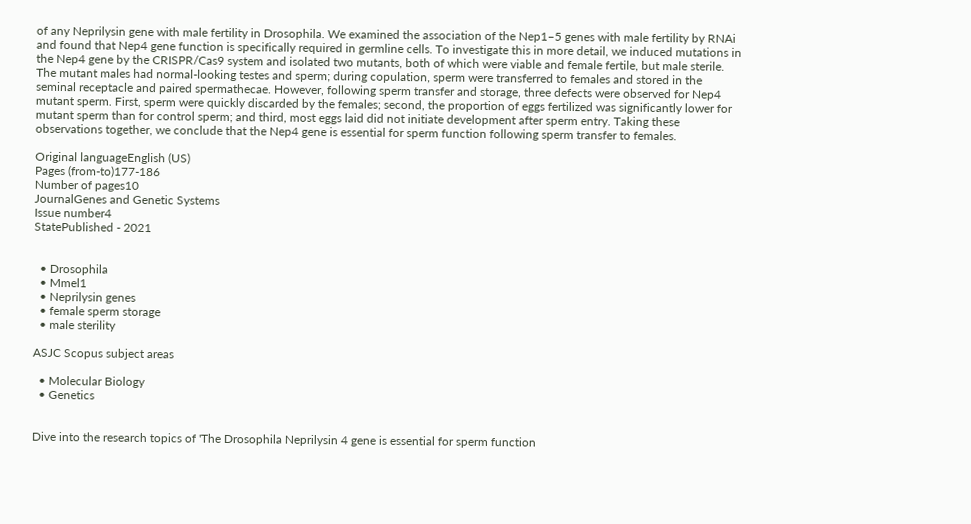of any Neprilysin gene with male fertility in Drosophila. We examined the association of the Nep1–5 genes with male fertility by RNAi and found that Nep4 gene function is specifically required in germline cells. To investigate this in more detail, we induced mutations in the Nep4 gene by the CRISPR/Cas9 system and isolated two mutants, both of which were viable and female fertile, but male sterile. The mutant males had normal-looking testes and sperm; during copulation, sperm were transferred to females and stored in the seminal receptacle and paired spermathecae. However, following sperm transfer and storage, three defects were observed for Nep4 mutant sperm. First, sperm were quickly discarded by the females; second, the proportion of eggs fertilized was significantly lower for mutant sperm than for control sperm; and third, most eggs laid did not initiate development after sperm entry. Taking these observations together, we conclude that the Nep4 gene is essential for sperm function following sperm transfer to females.

Original languageEnglish (US)
Pages (from-to)177-186
Number of pages10
JournalGenes and Genetic Systems
Issue number4
StatePublished - 2021


  • Drosophila
  • Mmel1
  • Neprilysin genes
  • female sperm storage
  • male sterility

ASJC Scopus subject areas

  • Molecular Biology
  • Genetics


Dive into the research topics of 'The Drosophila Neprilysin 4 gene is essential for sperm function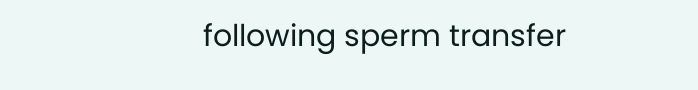following sperm transfer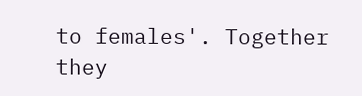to females'. Together they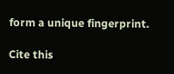form a unique fingerprint.

Cite this